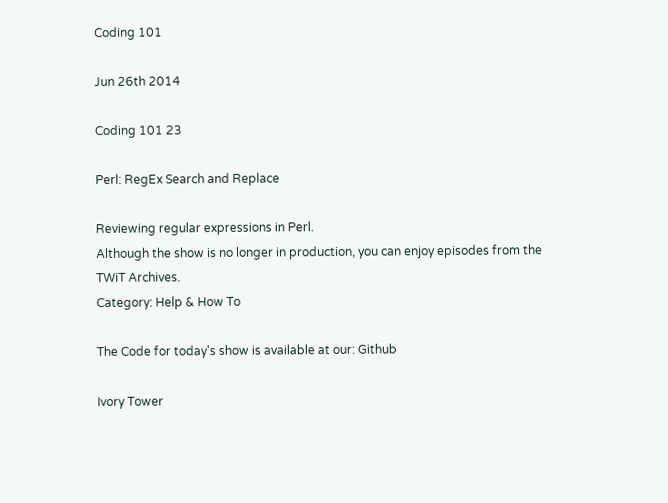Coding 101

Jun 26th 2014

Coding 101 23

Perl: RegEx Search and Replace

Reviewing regular expressions in Perl.
Although the show is no longer in production, you can enjoy episodes from the TWiT Archives.
Category: Help & How To

The Code for today's show is available at our: Github

Ivory Tower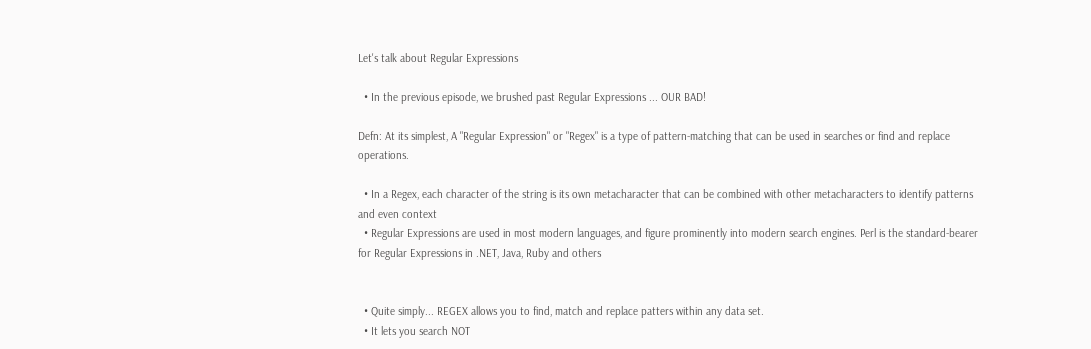Let's talk about Regular Expressions

  • In the previous episode, we brushed past Regular Expressions ... OUR BAD!

Defn: At its simplest, A "Regular Expression" or "Regex" is a type of pattern-matching that can be used in searches or find and replace operations.

  • In a Regex, each character of the string is its own metacharacter that can be combined with other metacharacters to identify patterns and even context
  • Regular Expressions are used in most modern languages, and figure prominently into modern search engines. Perl is the standard-bearer for Regular Expressions in .NET, Java, Ruby and others


  • Quite simply... REGEX allows you to find, match and replace patters within any data set.
  • It lets you search NOT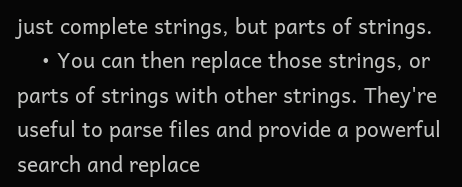just complete strings, but parts of strings.
    • You can then replace those strings, or parts of strings with other strings. They're useful to parse files and provide a powerful search and replace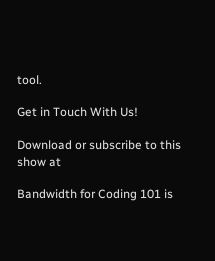tool.

Get in Touch With Us!

Download or subscribe to this show at

Bandwidth for Coding 101 is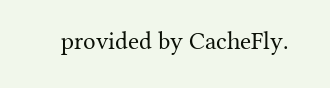provided by CacheFly.